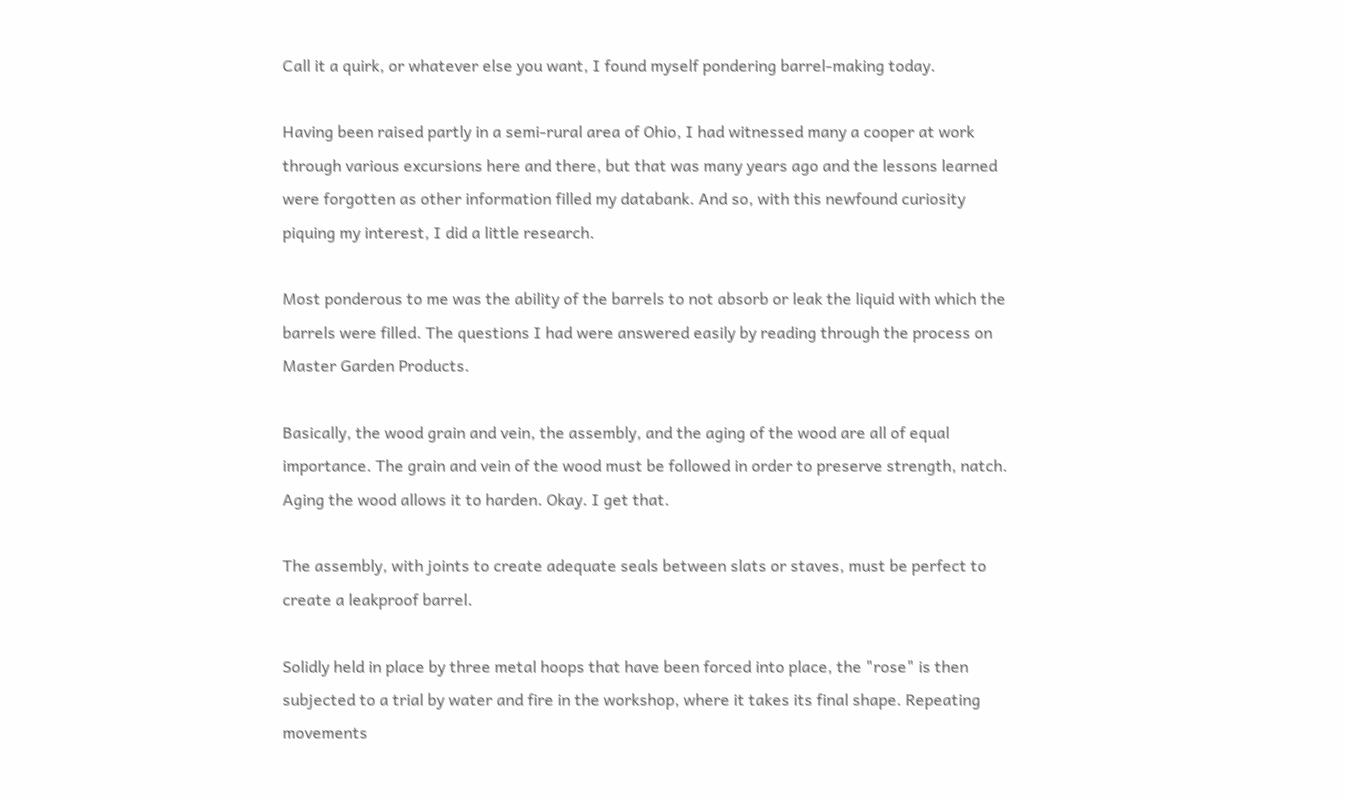Call it a quirk, or whatever else you want, I found myself pondering barrel-making today.

Having been raised partly in a semi-rural area of Ohio, I had witnessed many a cooper at work through various excursions here and there, but that was many years ago and the lessons learned were forgotten as other information filled my databank. And so, with this newfound curiosity piquing my interest, I did a little research.

Most ponderous to me was the ability of the barrels to not absorb or leak the liquid with which the barrels were filled. The questions I had were answered easily by reading through the process on Master Garden Products.

Basically, the wood grain and vein, the assembly, and the aging of the wood are all of equal importance. The grain and vein of the wood must be followed in order to preserve strength, natch. Aging the wood allows it to harden. Okay. I get that.

The assembly, with joints to create adequate seals between slats or staves, must be perfect to create a leakproof barrel.

Solidly held in place by three metal hoops that have been forced into place, the "rose" is then subjected to a trial by water and fire in the workshop, where it takes its final shape. Repeating movements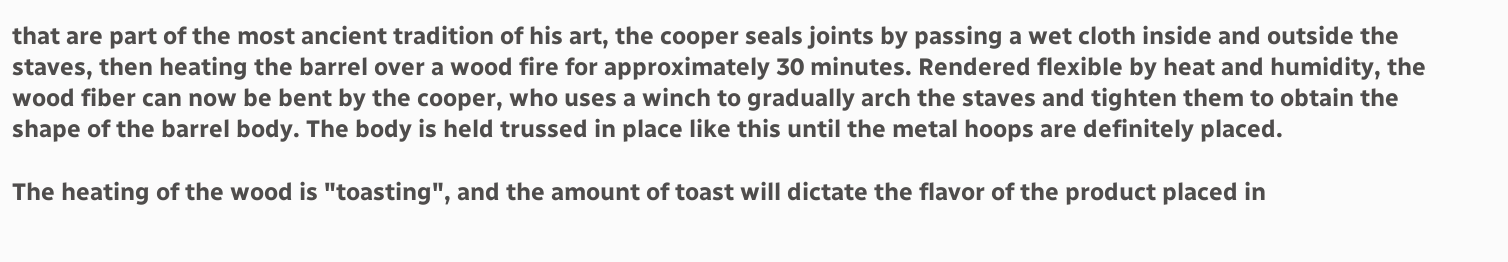that are part of the most ancient tradition of his art, the cooper seals joints by passing a wet cloth inside and outside the staves, then heating the barrel over a wood fire for approximately 30 minutes. Rendered flexible by heat and humidity, the wood fiber can now be bent by the cooper, who uses a winch to gradually arch the staves and tighten them to obtain the shape of the barrel body. The body is held trussed in place like this until the metal hoops are definitely placed.

The heating of the wood is "toasting", and the amount of toast will dictate the flavor of the product placed in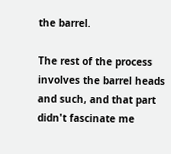the barrel.

The rest of the process involves the barrel heads and such, and that part didn't fascinate me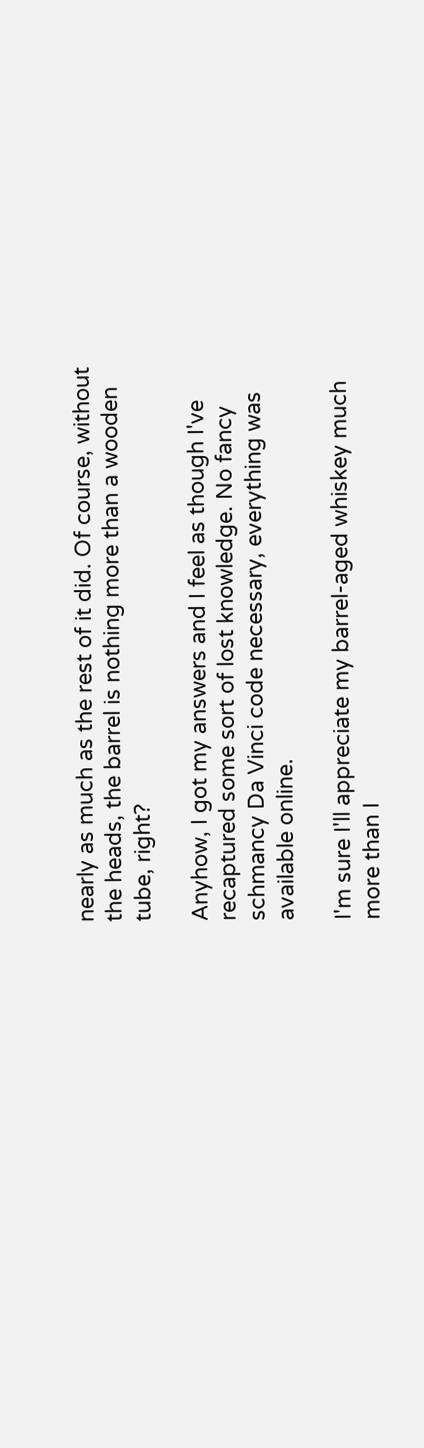nearly as much as the rest of it did. Of course, without the heads, the barrel is nothing more than a wooden tube, right?

Anyhow, I got my answers and I feel as though I've recaptured some sort of lost knowledge. No fancy schmancy Da Vinci code necessary, everything was available online.

I'm sure I'll appreciate my barrel-aged whiskey much more than I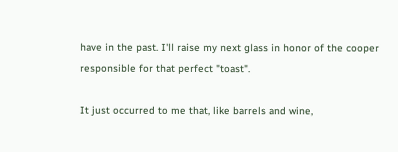have in the past. I'll raise my next glass in honor of the cooper responsible for that perfect "toast".

It just occurred to me that, like barrels and wine,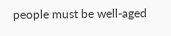people must be well-aged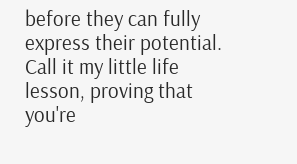before they can fully express their potential. Call it my little life lesson, proving that you're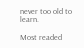never too old to learn.

Most readed